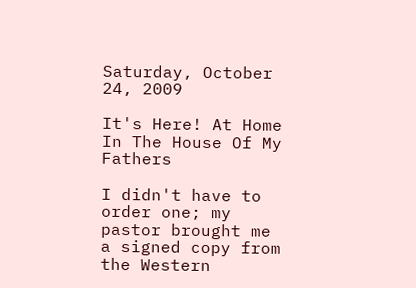Saturday, October 24, 2009

It's Here! At Home In The House Of My Fathers

I didn't have to order one; my pastor brought me a signed copy from the Western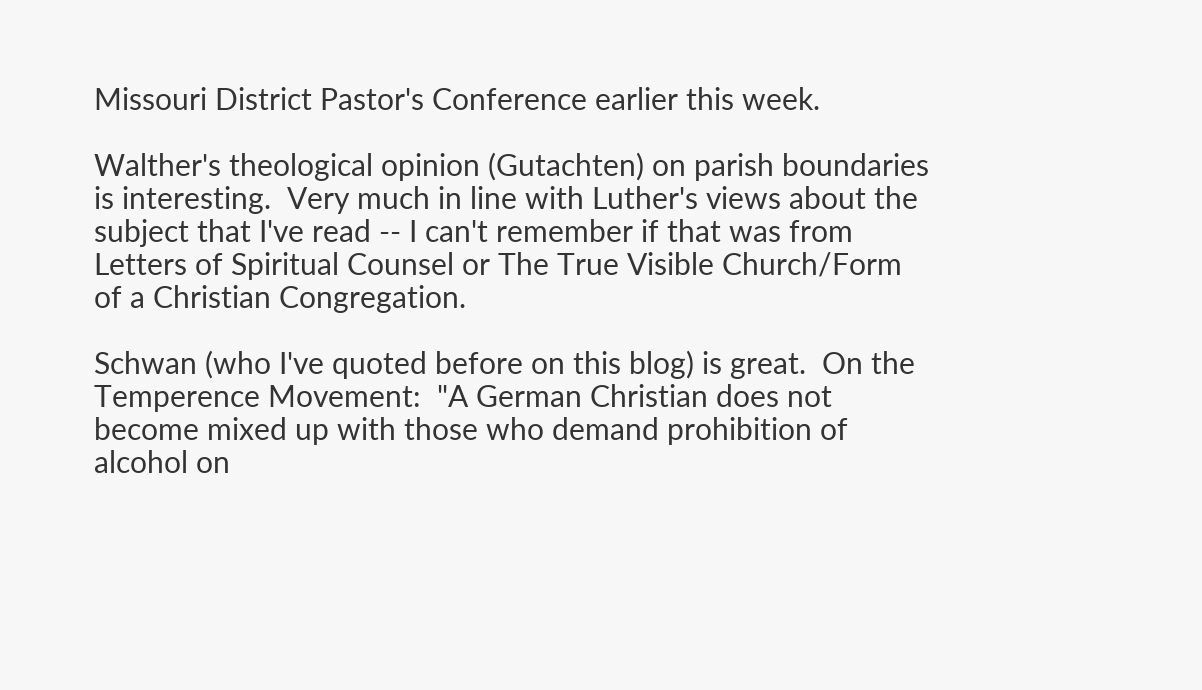Missouri District Pastor's Conference earlier this week.

Walther's theological opinion (Gutachten) on parish boundaries is interesting.  Very much in line with Luther's views about the subject that I've read -- I can't remember if that was from Letters of Spiritual Counsel or The True Visible Church/Form of a Christian Congregation.

Schwan (who I've quoted before on this blog) is great.  On the Temperence Movement:  "A German Christian does not become mixed up with those who demand prohibition of alcohol on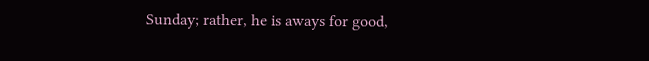Sunday; rather, he is aways for good,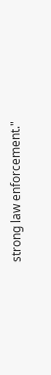strong law enforcement."